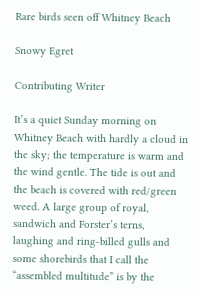Rare birds seen off Whitney Beach

Snowy Egret

Contributing Writer

It’s a quiet Sunday morning on Whitney Beach with hardly a cloud in the sky; the temperature is warm and the wind gentle. The tide is out and the beach is covered with red/green weed. A large group of royal, sandwich and Forster’s terns, laughing and ring-billed gulls and some shorebirds that I call the “assembled multitude” is by the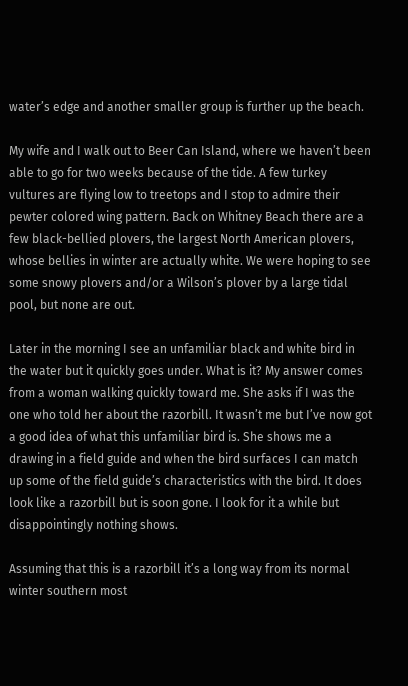water’s edge and another smaller group is further up the beach.

My wife and I walk out to Beer Can Island, where we haven’t been able to go for two weeks because of the tide. A few turkey vultures are flying low to treetops and I stop to admire their pewter colored wing pattern. Back on Whitney Beach there are a few black-bellied plovers, the largest North American plovers, whose bellies in winter are actually white. We were hoping to see some snowy plovers and/or a Wilson’s plover by a large tidal pool, but none are out.

Later in the morning I see an unfamiliar black and white bird in the water but it quickly goes under. What is it? My answer comes from a woman walking quickly toward me. She asks if I was the one who told her about the razorbill. It wasn’t me but I’ve now got a good idea of what this unfamiliar bird is. She shows me a drawing in a field guide and when the bird surfaces I can match up some of the field guide’s characteristics with the bird. It does look like a razorbill but is soon gone. I look for it a while but disappointingly nothing shows.

Assuming that this is a razorbill it’s a long way from its normal winter southern most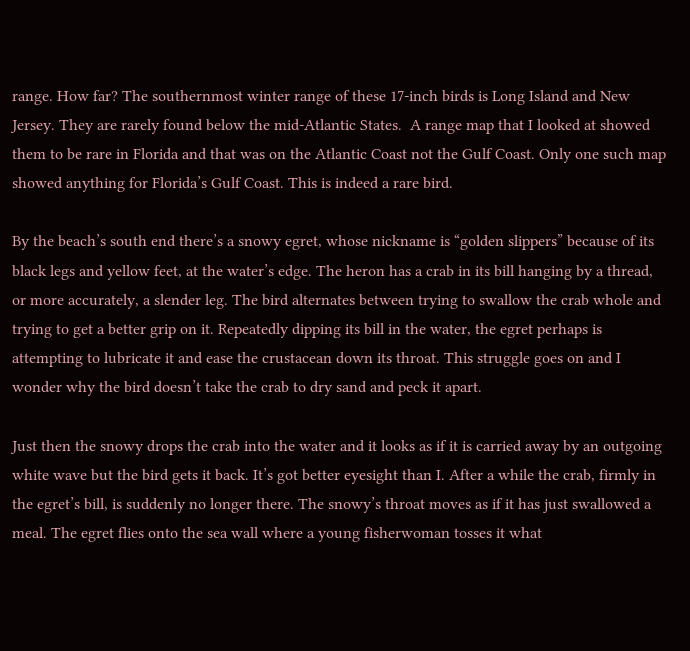range. How far? The southernmost winter range of these 17-inch birds is Long Island and New Jersey. They are rarely found below the mid-Atlantic States.  A range map that I looked at showed them to be rare in Florida and that was on the Atlantic Coast not the Gulf Coast. Only one such map showed anything for Florida’s Gulf Coast. This is indeed a rare bird.

By the beach’s south end there’s a snowy egret, whose nickname is “golden slippers” because of its black legs and yellow feet, at the water’s edge. The heron has a crab in its bill hanging by a thread, or more accurately, a slender leg. The bird alternates between trying to swallow the crab whole and trying to get a better grip on it. Repeatedly dipping its bill in the water, the egret perhaps is attempting to lubricate it and ease the crustacean down its throat. This struggle goes on and I wonder why the bird doesn’t take the crab to dry sand and peck it apart.

Just then the snowy drops the crab into the water and it looks as if it is carried away by an outgoing white wave but the bird gets it back. It’s got better eyesight than I. After a while the crab, firmly in the egret’s bill, is suddenly no longer there. The snowy’s throat moves as if it has just swallowed a meal. The egret flies onto the sea wall where a young fisherwoman tosses it what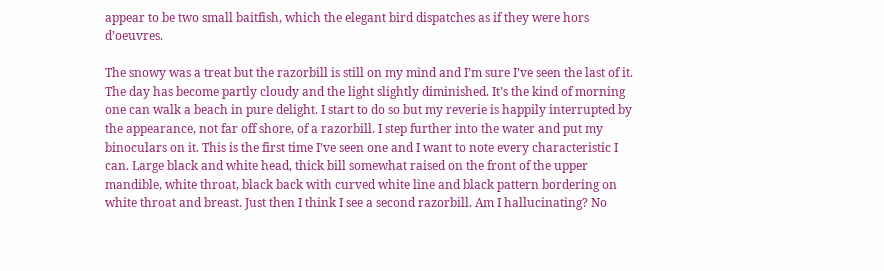appear to be two small baitfish, which the elegant bird dispatches as if they were hors d’oeuvres.

The snowy was a treat but the razorbill is still on my mind and I’m sure I’ve seen the last of it. The day has become partly cloudy and the light slightly diminished. It’s the kind of morning one can walk a beach in pure delight. I start to do so but my reverie is happily interrupted by the appearance, not far off shore, of a razorbill. I step further into the water and put my binoculars on it. This is the first time I’ve seen one and I want to note every characteristic I can. Large black and white head, thick bill somewhat raised on the front of the upper mandible, white throat, black back with curved white line and black pattern bordering on white throat and breast. Just then I think I see a second razorbill. Am I hallucinating? No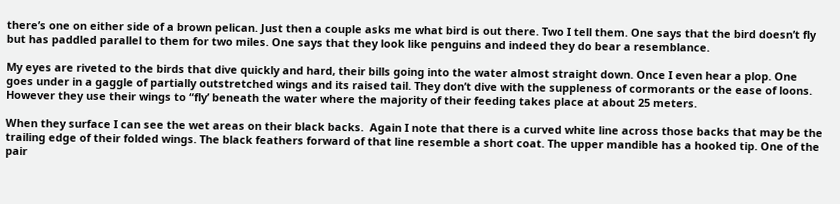there’s one on either side of a brown pelican. Just then a couple asks me what bird is out there. Two I tell them. One says that the bird doesn’t fly but has paddled parallel to them for two miles. One says that they look like penguins and indeed they do bear a resemblance.

My eyes are riveted to the birds that dive quickly and hard, their bills going into the water almost straight down. Once I even hear a plop. One goes under in a gaggle of partially outstretched wings and its raised tail. They don’t dive with the suppleness of cormorants or the ease of loons. However they use their wings to “fly’ beneath the water where the majority of their feeding takes place at about 25 meters.

When they surface I can see the wet areas on their black backs.  Again I note that there is a curved white line across those backs that may be the trailing edge of their folded wings. The black feathers forward of that line resemble a short coat. The upper mandible has a hooked tip. One of the pair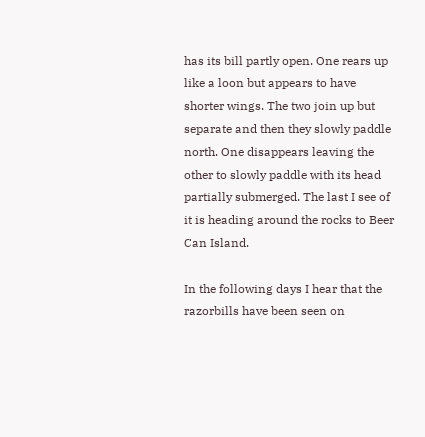has its bill partly open. One rears up like a loon but appears to have shorter wings. The two join up but separate and then they slowly paddle north. One disappears leaving the other to slowly paddle with its head partially submerged. The last I see of it is heading around the rocks to Beer Can Island.

In the following days I hear that the razorbills have been seen on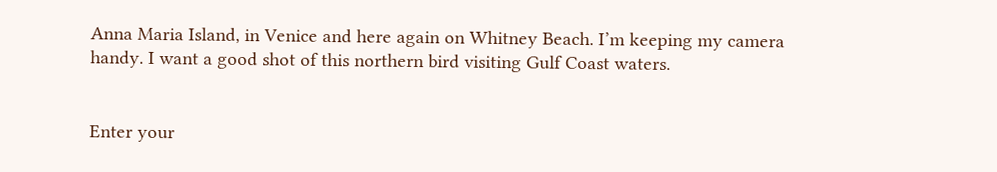Anna Maria Island, in Venice and here again on Whitney Beach. I’m keeping my camera handy. I want a good shot of this northern bird visiting Gulf Coast waters.


Enter your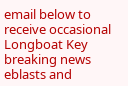email below to receive occasional Longboat Key breaking news eblasts and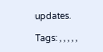updates.

Tags: , , , , ,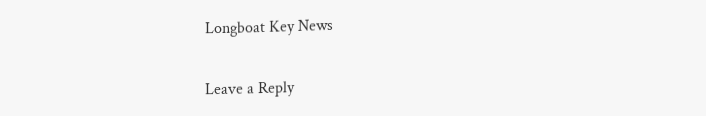Longboat Key News

Leave a Reply